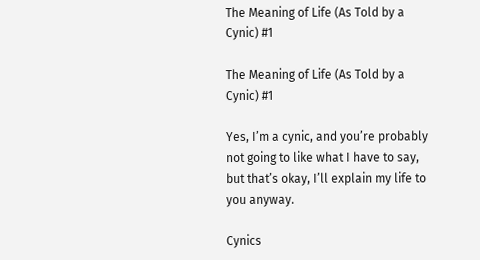The Meaning of Life (As Told by a Cynic) #1

The Meaning of Life (As Told by a Cynic) #1

Yes, I’m a cynic, and you’re probably not going to like what I have to say, but that’s okay, I’ll explain my life to you anyway.

Cynics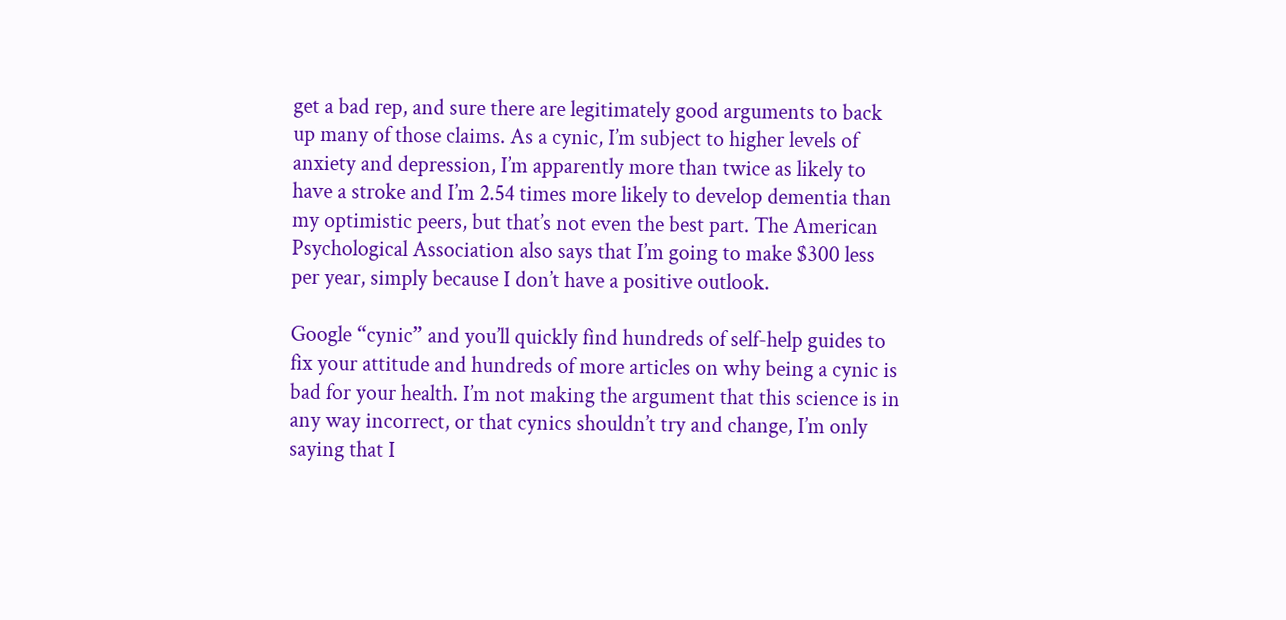get a bad rep, and sure there are legitimately good arguments to back up many of those claims. As a cynic, I’m subject to higher levels of anxiety and depression, I’m apparently more than twice as likely to have a stroke and I’m 2.54 times more likely to develop dementia than my optimistic peers, but that’s not even the best part. The American Psychological Association also says that I’m going to make $300 less per year, simply because I don’t have a positive outlook.

Google “cynic” and you’ll quickly find hundreds of self-help guides to fix your attitude and hundreds of more articles on why being a cynic is bad for your health. I’m not making the argument that this science is in any way incorrect, or that cynics shouldn’t try and change, I’m only saying that I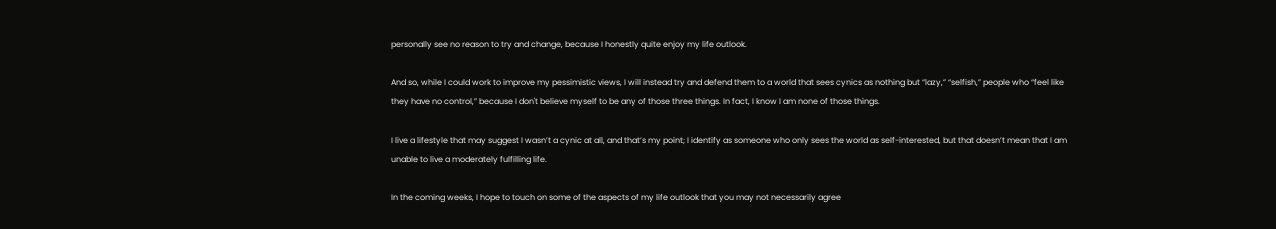personally see no reason to try and change, because I honestly quite enjoy my life outlook.

And so, while I could work to improve my pessimistic views, I will instead try and defend them to a world that sees cynics as nothing but “lazy,” “selfish,” people who “feel like they have no control,” because I don't believe myself to be any of those three things. In fact, I know I am none of those things.

I live a lifestyle that may suggest I wasn’t a cynic at all, and that’s my point; I identify as someone who only sees the world as self-interested, but that doesn’t mean that I am unable to live a moderately fulfilling life.

In the coming weeks, I hope to touch on some of the aspects of my life outlook that you may not necessarily agree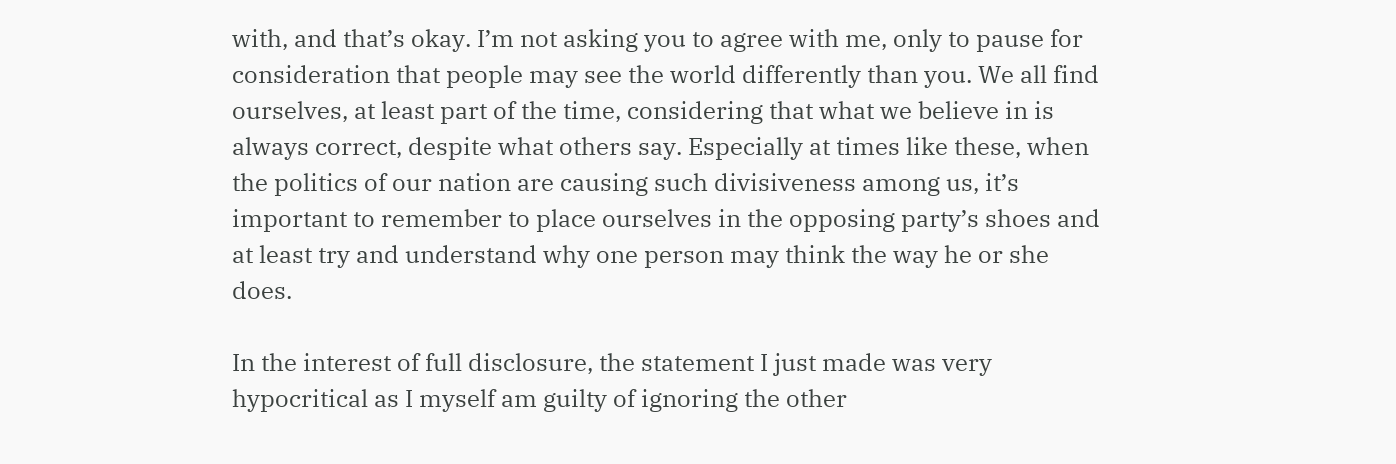with, and that’s okay. I’m not asking you to agree with me, only to pause for consideration that people may see the world differently than you. We all find ourselves, at least part of the time, considering that what we believe in is always correct, despite what others say. Especially at times like these, when the politics of our nation are causing such divisiveness among us, it’s important to remember to place ourselves in the opposing party’s shoes and at least try and understand why one person may think the way he or she does.

In the interest of full disclosure, the statement I just made was very hypocritical as I myself am guilty of ignoring the other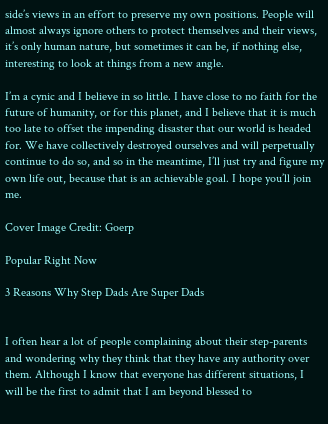side’s views in an effort to preserve my own positions. People will almost always ignore others to protect themselves and their views, it’s only human nature, but sometimes it can be, if nothing else, interesting to look at things from a new angle.

I’m a cynic and I believe in so little. I have close to no faith for the future of humanity, or for this planet, and I believe that it is much too late to offset the impending disaster that our world is headed for. We have collectively destroyed ourselves and will perpetually continue to do so, and so in the meantime, I’ll just try and figure my own life out, because that is an achievable goal. I hope you’ll join me.

Cover Image Credit: Goerp

Popular Right Now

3 Reasons Why Step Dads Are Super Dads


I often hear a lot of people complaining about their step-parents and wondering why they think that they have any authority over them. Although I know that everyone has different situations, I will be the first to admit that I am beyond blessed to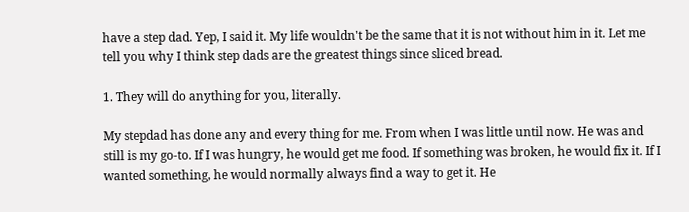have a step dad. Yep, I said it. My life wouldn't be the same that it is not without him in it. Let me tell you why I think step dads are the greatest things since sliced bread.

1. They will do anything for you, literally.

My stepdad has done any and every thing for me. From when I was little until now. He was and still is my go-to. If I was hungry, he would get me food. If something was broken, he would fix it. If I wanted something, he would normally always find a way to get it. He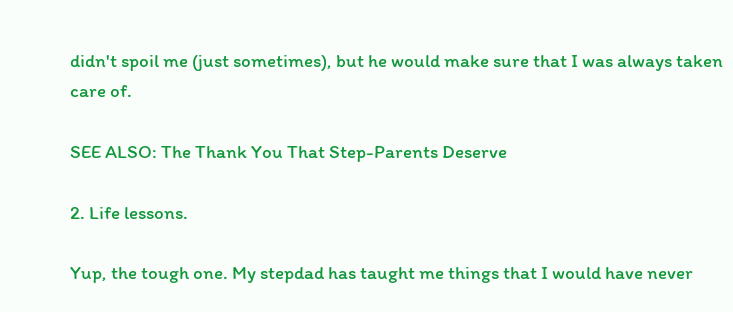didn't spoil me (just sometimes), but he would make sure that I was always taken care of.

SEE ALSO: The Thank You That Step-Parents Deserve

2. Life lessons.

Yup, the tough one. My stepdad has taught me things that I would have never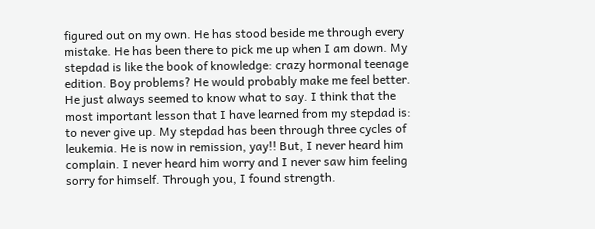figured out on my own. He has stood beside me through every mistake. He has been there to pick me up when I am down. My stepdad is like the book of knowledge: crazy hormonal teenage edition. Boy problems? He would probably make me feel better. He just always seemed to know what to say. I think that the most important lesson that I have learned from my stepdad is: to never give up. My stepdad has been through three cycles of leukemia. He is now in remission, yay!! But, I never heard him complain. I never heard him worry and I never saw him feeling sorry for himself. Through you, I found strength.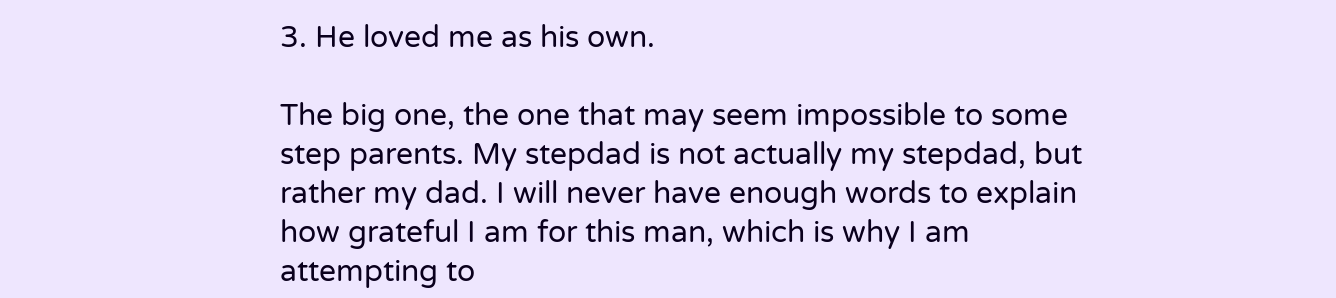3. He loved me as his own.

The big one, the one that may seem impossible to some step parents. My stepdad is not actually my stepdad, but rather my dad. I will never have enough words to explain how grateful I am for this man, which is why I am attempting to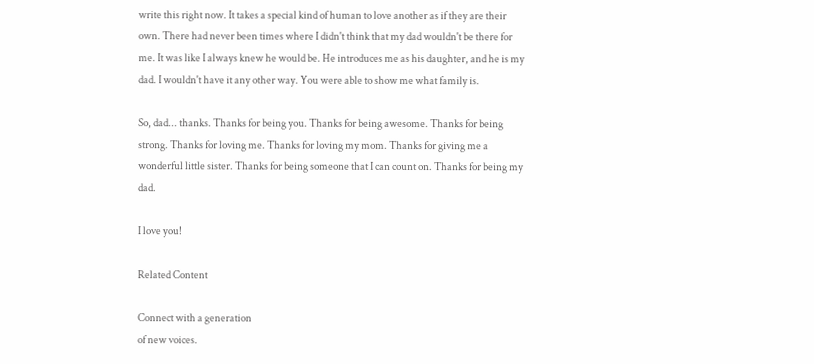write this right now. It takes a special kind of human to love another as if they are their own. There had never been times where I didn't think that my dad wouldn't be there for me. It was like I always knew he would be. He introduces me as his daughter, and he is my dad. I wouldn't have it any other way. You were able to show me what family is.

So, dad... thanks. Thanks for being you. Thanks for being awesome. Thanks for being strong. Thanks for loving me. Thanks for loving my mom. Thanks for giving me a wonderful little sister. Thanks for being someone that I can count on. Thanks for being my dad.

I love you!

Related Content

Connect with a generation
of new voices.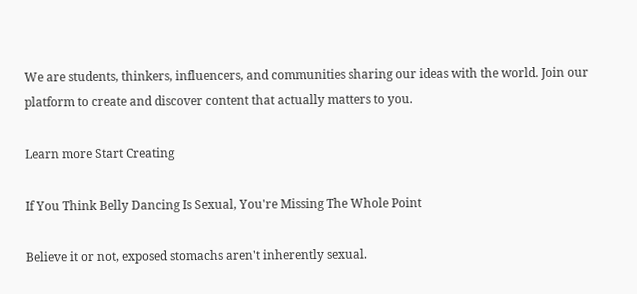We are students, thinkers, influencers, and communities sharing our ideas with the world. Join our platform to create and discover content that actually matters to you.

Learn more Start Creating

If You Think Belly Dancing Is Sexual, You're Missing The Whole Point

Believe it or not, exposed stomachs aren't inherently sexual.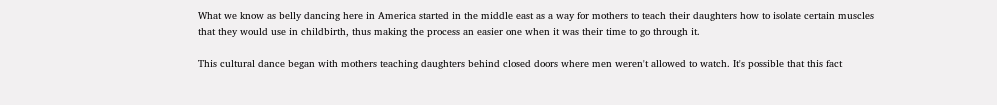What we know as belly dancing here in America started in the middle east as a way for mothers to teach their daughters how to isolate certain muscles that they would use in childbirth, thus making the process an easier one when it was their time to go through it.

This cultural dance began with mothers teaching daughters behind closed doors where men weren't allowed to watch. It's possible that this fact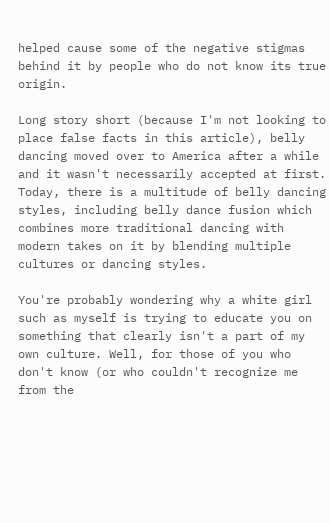helped cause some of the negative stigmas behind it by people who do not know its true origin.

Long story short (because I'm not looking to place false facts in this article), belly dancing moved over to America after a while and it wasn't necessarily accepted at first. Today, there is a multitude of belly dancing styles, including belly dance fusion which combines more traditional dancing with modern takes on it by blending multiple cultures or dancing styles.

You're probably wondering why a white girl such as myself is trying to educate you on something that clearly isn't a part of my own culture. Well, for those of you who don't know (or who couldn't recognize me from the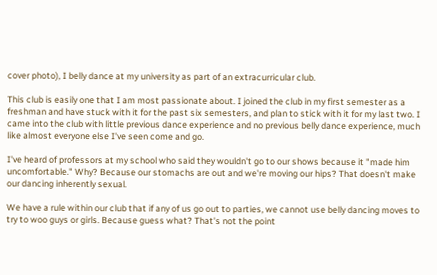cover photo), I belly dance at my university as part of an extracurricular club.

This club is easily one that I am most passionate about. I joined the club in my first semester as a freshman and have stuck with it for the past six semesters, and plan to stick with it for my last two. I came into the club with little previous dance experience and no previous belly dance experience, much like almost everyone else I've seen come and go.

I've heard of professors at my school who said they wouldn't go to our shows because it "made him uncomfortable." Why? Because our stomachs are out and we're moving our hips? That doesn't make our dancing inherently sexual.

We have a rule within our club that if any of us go out to parties, we cannot use belly dancing moves to try to woo guys or girls. Because guess what? That's not the point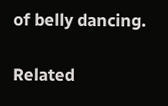of belly dancing.

Related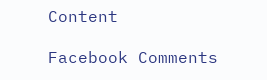Content

Facebook Comments